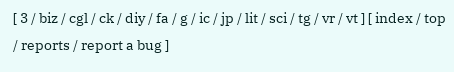[ 3 / biz / cgl / ck / diy / fa / g / ic / jp / lit / sci / tg / vr / vt ] [ index / top / reports / report a bug ]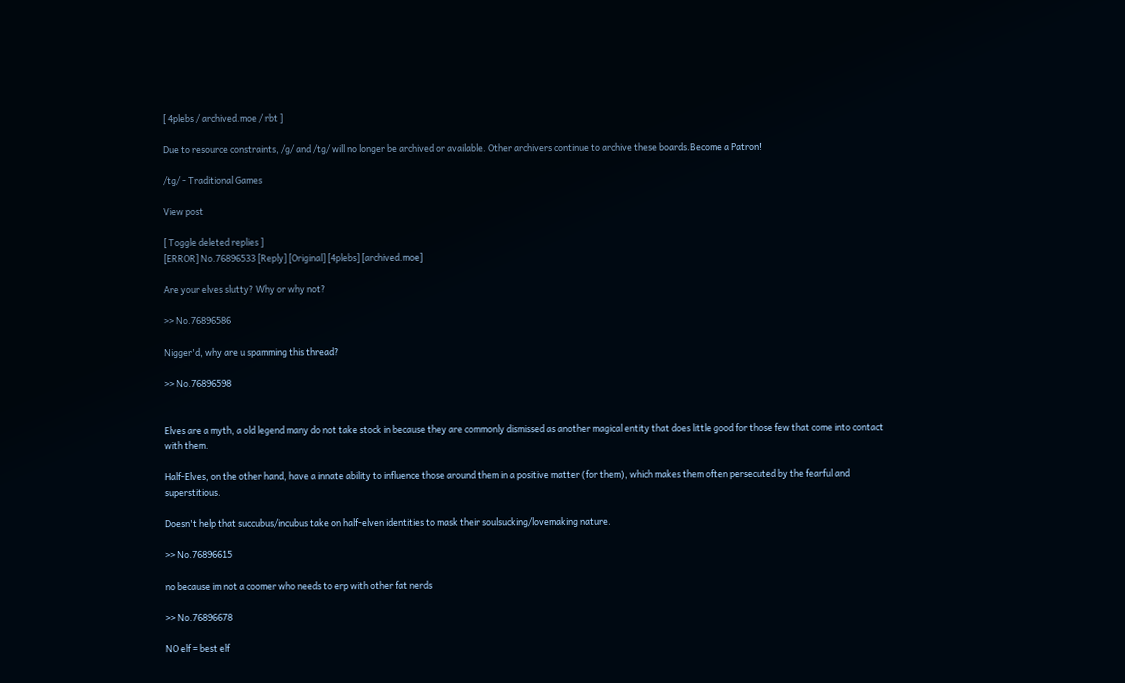[ 4plebs / archived.moe / rbt ]

Due to resource constraints, /g/ and /tg/ will no longer be archived or available. Other archivers continue to archive these boards.Become a Patron!

/tg/ - Traditional Games

View post

[ Toggle deleted replies ]
[ERROR] No.76896533 [Reply] [Original] [4plebs] [archived.moe]

Are your elves slutty? Why or why not?

>> No.76896586

Nigger'd, why are u spamming this thread?

>> No.76896598


Elves are a myth, a old legend many do not take stock in because they are commonly dismissed as another magical entity that does little good for those few that come into contact with them.

Half-Elves, on the other hand, have a innate ability to influence those around them in a positive matter (for them), which makes them often persecuted by the fearful and superstitious.

Doesn't help that succubus/incubus take on half-elven identities to mask their soulsucking/lovemaking nature.

>> No.76896615

no because im not a coomer who needs to erp with other fat nerds

>> No.76896678

NO elf = best elf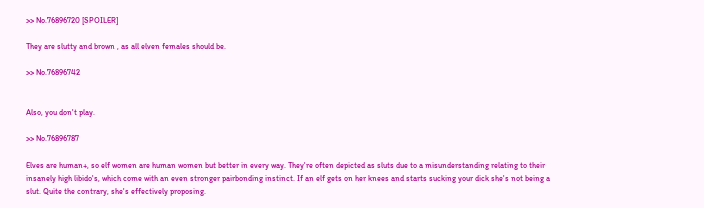>> No.76896720 [SPOILER]

They are slutty and brown , as all elven females should be.

>> No.76896742


Also, you don't play.

>> No.76896787

Elves are human+, so elf women are human women but better in every way. They're often depicted as sluts due to a misunderstanding relating to their insanely high libido's, which come with an even stronger pairbonding instinct. If an elf gets on her knees and starts sucking your dick she's not being a slut. Quite the contrary, she's effectively proposing.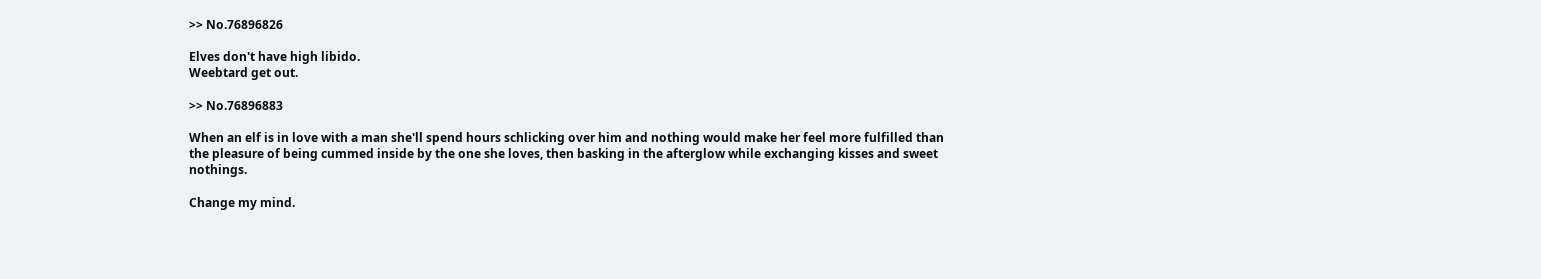>> No.76896826

Elves don't have high libido.
Weebtard get out.

>> No.76896883

When an elf is in love with a man she'll spend hours schlicking over him and nothing would make her feel more fulfilled than the pleasure of being cummed inside by the one she loves, then basking in the afterglow while exchanging kisses and sweet nothings.

Change my mind.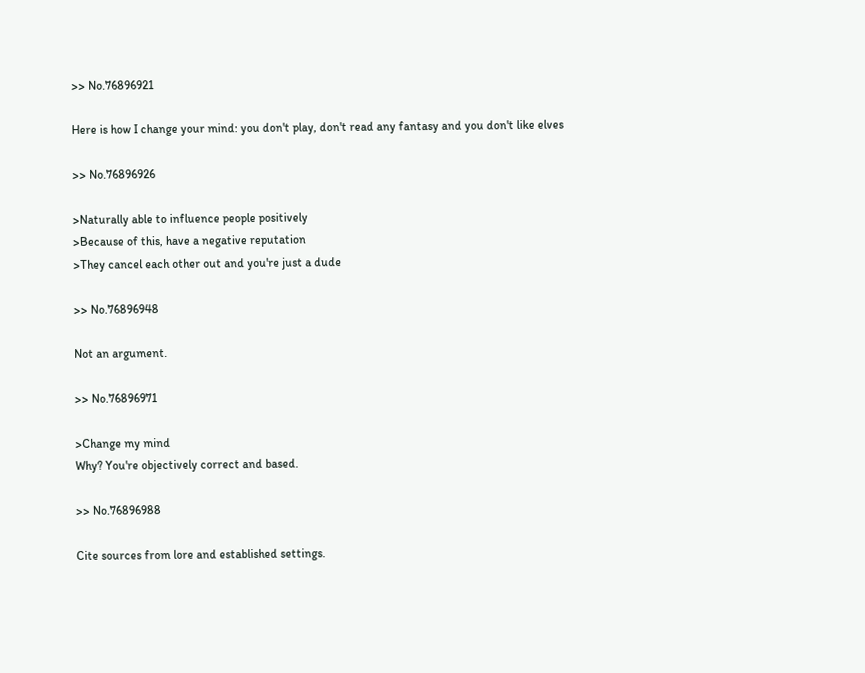>> No.76896921

Here is how I change your mind: you don't play, don't read any fantasy and you don't like elves

>> No.76896926

>Naturally able to influence people positively
>Because of this, have a negative reputation
>They cancel each other out and you're just a dude

>> No.76896948

Not an argument.

>> No.76896971

>Change my mind
Why? You're objectively correct and based.

>> No.76896988

Cite sources from lore and established settings.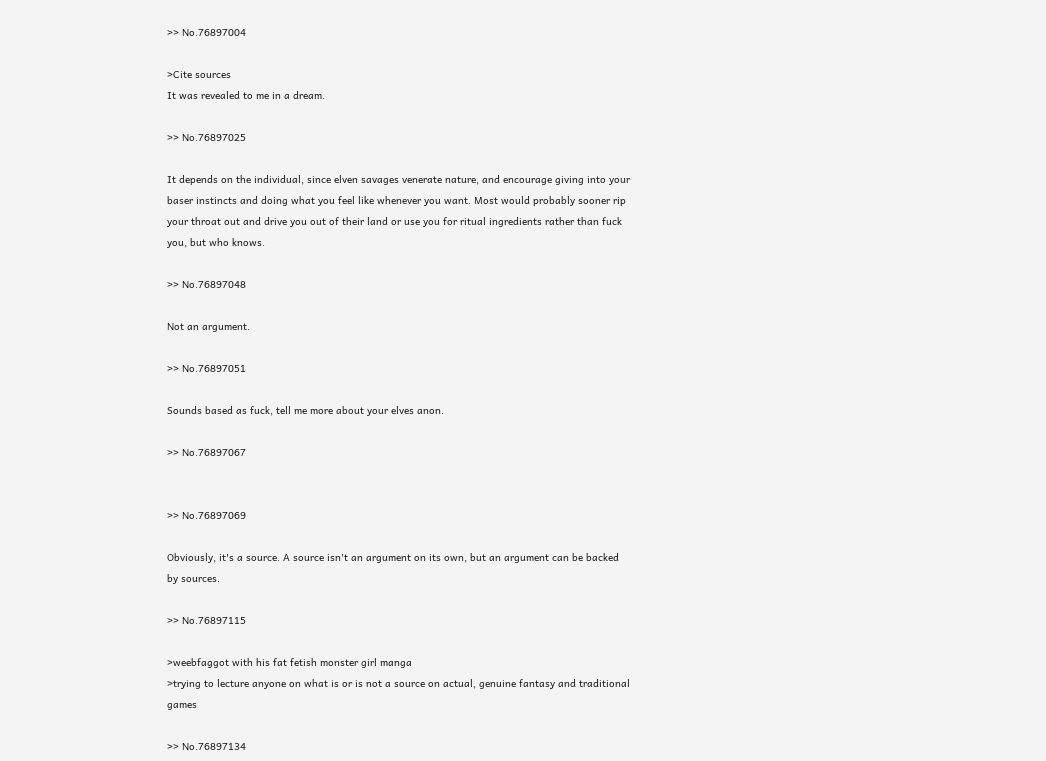>> No.76897004

>Cite sources
It was revealed to me in a dream.

>> No.76897025

It depends on the individual, since elven savages venerate nature, and encourage giving into your baser instincts and doing what you feel like whenever you want. Most would probably sooner rip your throat out and drive you out of their land or use you for ritual ingredients rather than fuck you, but who knows.

>> No.76897048

Not an argument.

>> No.76897051

Sounds based as fuck, tell me more about your elves anon.

>> No.76897067


>> No.76897069

Obviously, it's a source. A source isn't an argument on its own, but an argument can be backed by sources.

>> No.76897115

>weebfaggot with his fat fetish monster girl manga
>trying to lecture anyone on what is or is not a source on actual, genuine fantasy and traditional games

>> No.76897134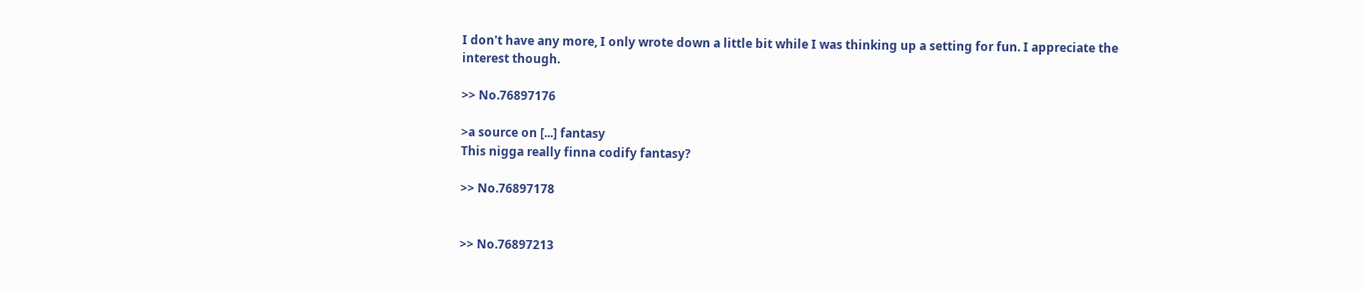I don't have any more, I only wrote down a little bit while I was thinking up a setting for fun. I appreciate the interest though.

>> No.76897176

>a source on [...] fantasy
This nigga really finna codify fantasy?

>> No.76897178


>> No.76897213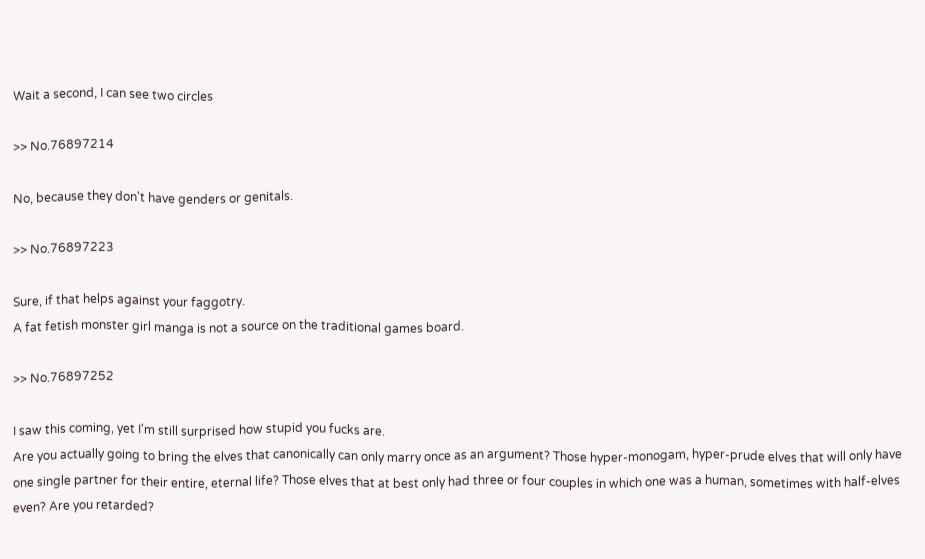Wait a second, I can see two circles

>> No.76897214

No, because they don't have genders or genitals.

>> No.76897223

Sure, if that helps against your faggotry.
A fat fetish monster girl manga is not a source on the traditional games board.

>> No.76897252

I saw this coming, yet I'm still surprised how stupid you fucks are.
Are you actually going to bring the elves that canonically can only marry once as an argument? Those hyper-monogam, hyper-prude elves that will only have one single partner for their entire, eternal life? Those elves that at best only had three or four couples in which one was a human, sometimes with half-elves even? Are you retarded?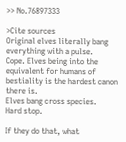>> No.76897333

>Cite sources
Original elves literally bang everything with a pulse.
Cope. Elves being into the equivalent for humans of bestiality is the hardest canon there is.
Elves bang cross species.
Hard stop.

If they do that, what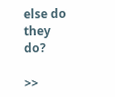else do they do?

>>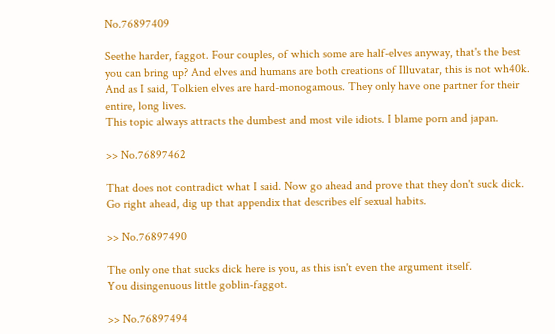No.76897409

Seethe harder, faggot. Four couples, of which some are half-elves anyway, that's the best you can bring up? And elves and humans are both creations of Illuvatar, this is not wh40k.
And as I said, Tolkien elves are hard-monogamous. They only have one partner for their entire, long lives.
This topic always attracts the dumbest and most vile idiots. I blame porn and japan.

>> No.76897462

That does not contradict what I said. Now go ahead and prove that they don't suck dick. Go right ahead, dig up that appendix that describes elf sexual habits.

>> No.76897490

The only one that sucks dick here is you, as this isn't even the argument itself.
You disingenuous little goblin-faggot.

>> No.76897494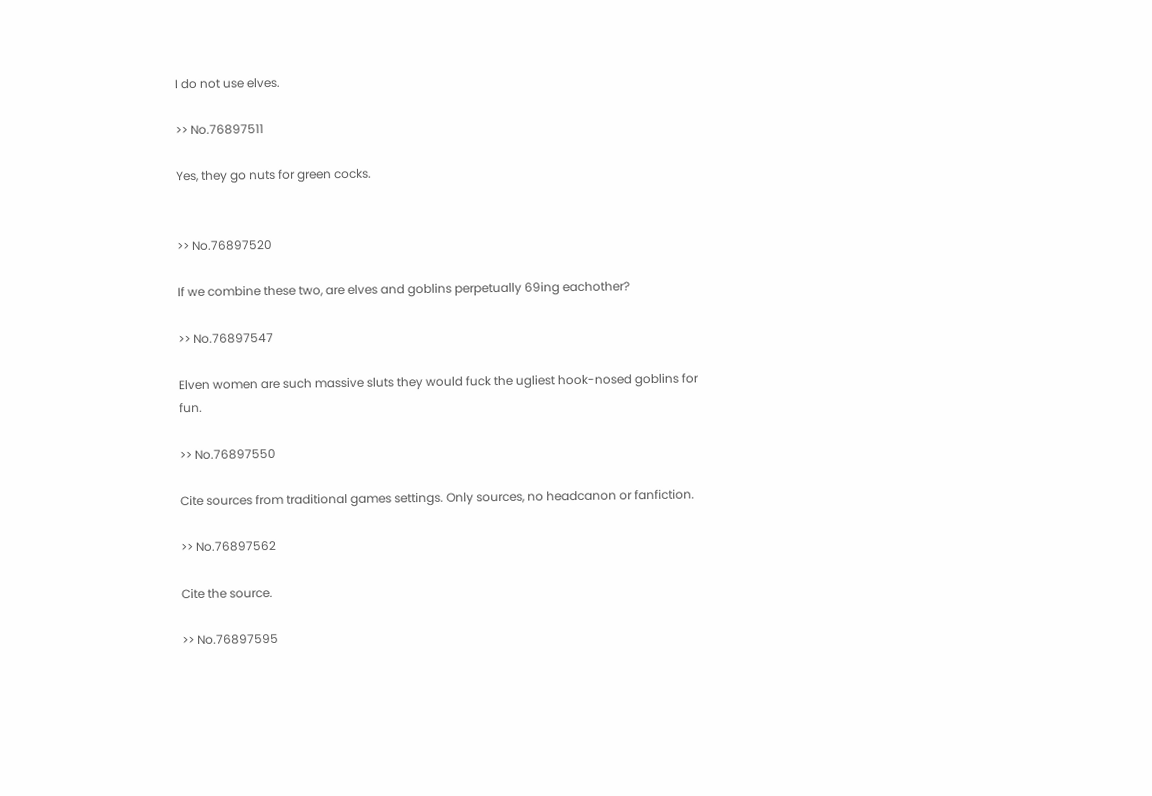I do not use elves.

>> No.76897511

Yes, they go nuts for green cocks.


>> No.76897520

If we combine these two, are elves and goblins perpetually 69ing eachother?

>> No.76897547

Elven women are such massive sluts they would fuck the ugliest hook-nosed goblins for fun.

>> No.76897550

Cite sources from traditional games settings. Only sources, no headcanon or fanfiction.

>> No.76897562

Cite the source.

>> No.76897595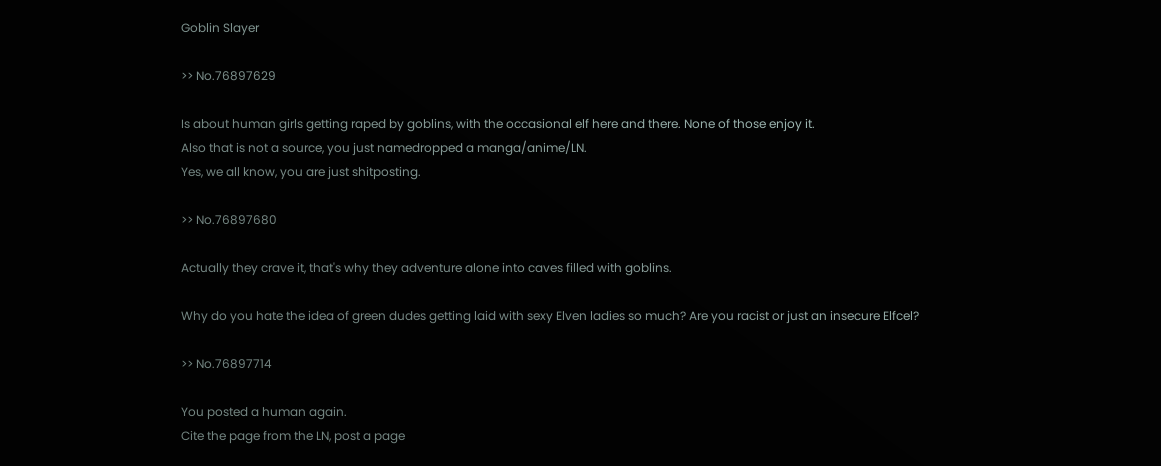Goblin Slayer

>> No.76897629

Is about human girls getting raped by goblins, with the occasional elf here and there. None of those enjoy it.
Also that is not a source, you just namedropped a manga/anime/LN.
Yes, we all know, you are just shitposting.

>> No.76897680

Actually they crave it, that's why they adventure alone into caves filled with goblins.

Why do you hate the idea of green dudes getting laid with sexy Elven ladies so much? Are you racist or just an insecure Elfcel?

>> No.76897714

You posted a human again.
Cite the page from the LN, post a page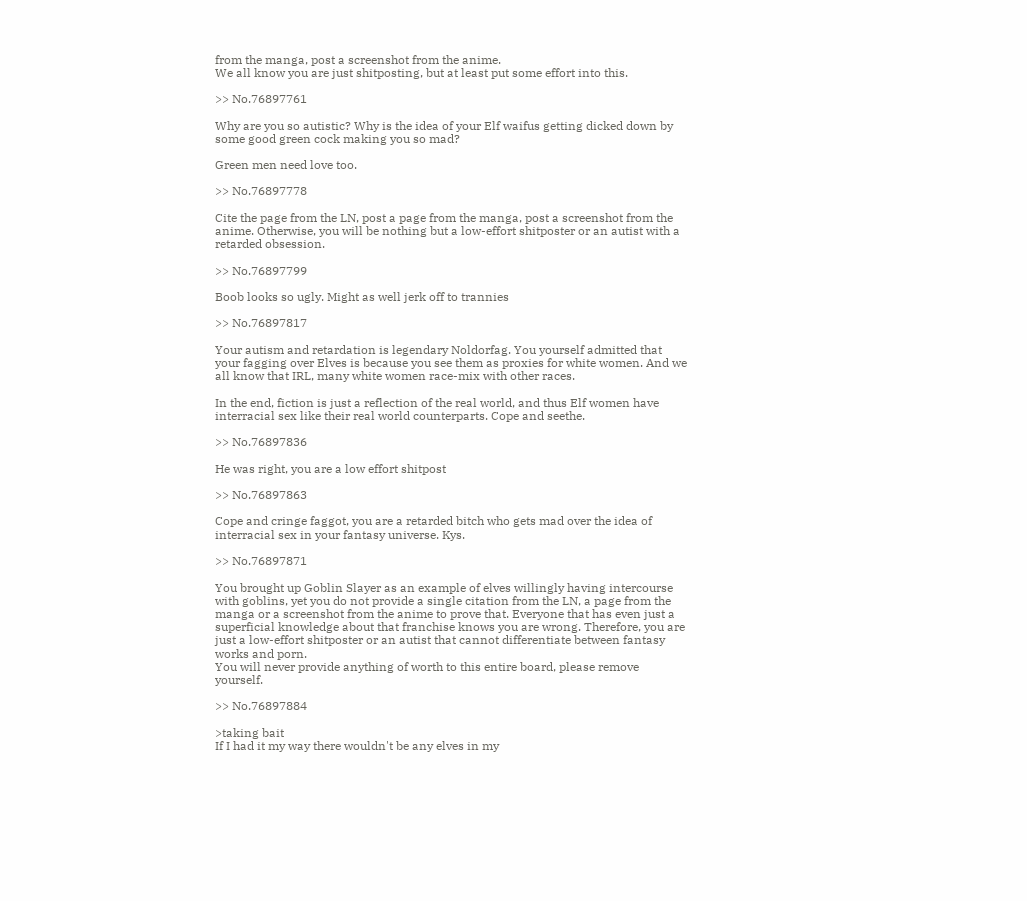from the manga, post a screenshot from the anime.
We all know you are just shitposting, but at least put some effort into this.

>> No.76897761

Why are you so autistic? Why is the idea of your Elf waifus getting dicked down by some good green cock making you so mad?

Green men need love too.

>> No.76897778

Cite the page from the LN, post a page from the manga, post a screenshot from the anime. Otherwise, you will be nothing but a low-effort shitposter or an autist with a retarded obsession.

>> No.76897799

Boob looks so ugly. Might as well jerk off to trannies

>> No.76897817

Your autism and retardation is legendary Noldorfag. You yourself admitted that your fagging over Elves is because you see them as proxies for white women. And we all know that IRL, many white women race-mix with other races.

In the end, fiction is just a reflection of the real world, and thus Elf women have interracial sex like their real world counterparts. Cope and seethe.

>> No.76897836

He was right, you are a low effort shitpost

>> No.76897863

Cope and cringe faggot, you are a retarded bitch who gets mad over the idea of interracial sex in your fantasy universe. Kys.

>> No.76897871

You brought up Goblin Slayer as an example of elves willingly having intercourse with goblins, yet you do not provide a single citation from the LN, a page from the manga or a screenshot from the anime to prove that. Everyone that has even just a superficial knowledge about that franchise knows you are wrong. Therefore, you are just a low-effort shitposter or an autist that cannot differentiate between fantasy works and porn.
You will never provide anything of worth to this entire board, please remove yourself.

>> No.76897884

>taking bait
If I had it my way there wouldn't be any elves in my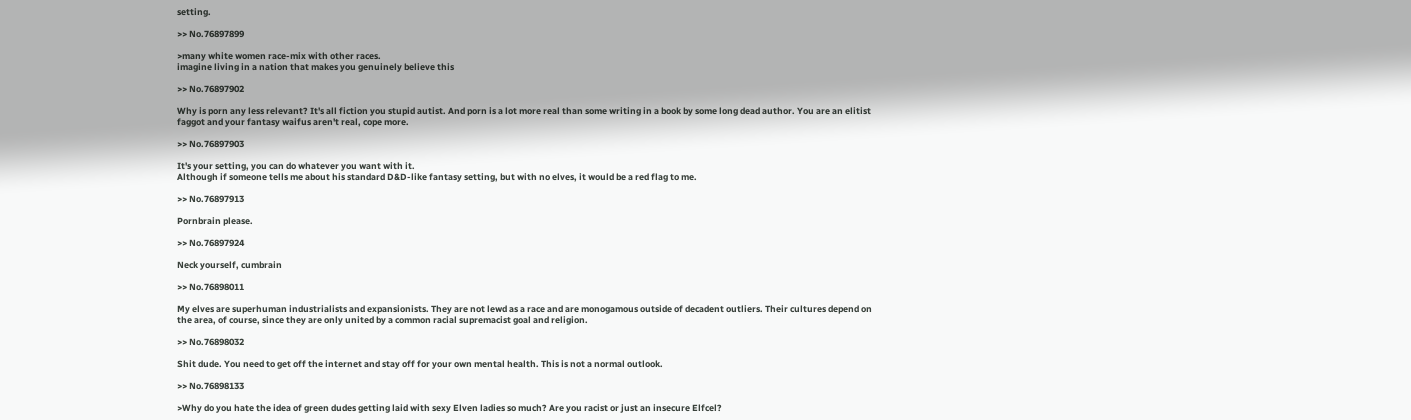setting.

>> No.76897899

>many white women race-mix with other races.
imagine living in a nation that makes you genuinely believe this

>> No.76897902

Why is porn any less relevant? It's all fiction you stupid autist. And porn is a lot more real than some writing in a book by some long dead author. You are an elitist faggot and your fantasy waifus aren't real, cope more.

>> No.76897903

It's your setting, you can do whatever you want with it.
Although if someone tells me about his standard D&D-like fantasy setting, but with no elves, it would be a red flag to me.

>> No.76897913

Pornbrain please.

>> No.76897924

Neck yourself, cumbrain

>> No.76898011

My elves are superhuman industrialists and expansionists. They are not lewd as a race and are monogamous outside of decadent outliers. Their cultures depend on the area, of course, since they are only united by a common racial supremacist goal and religion.

>> No.76898032

Shit dude. You need to get off the internet and stay off for your own mental health. This is not a normal outlook.

>> No.76898133

>Why do you hate the idea of green dudes getting laid with sexy Elven ladies so much? Are you racist or just an insecure Elfcel?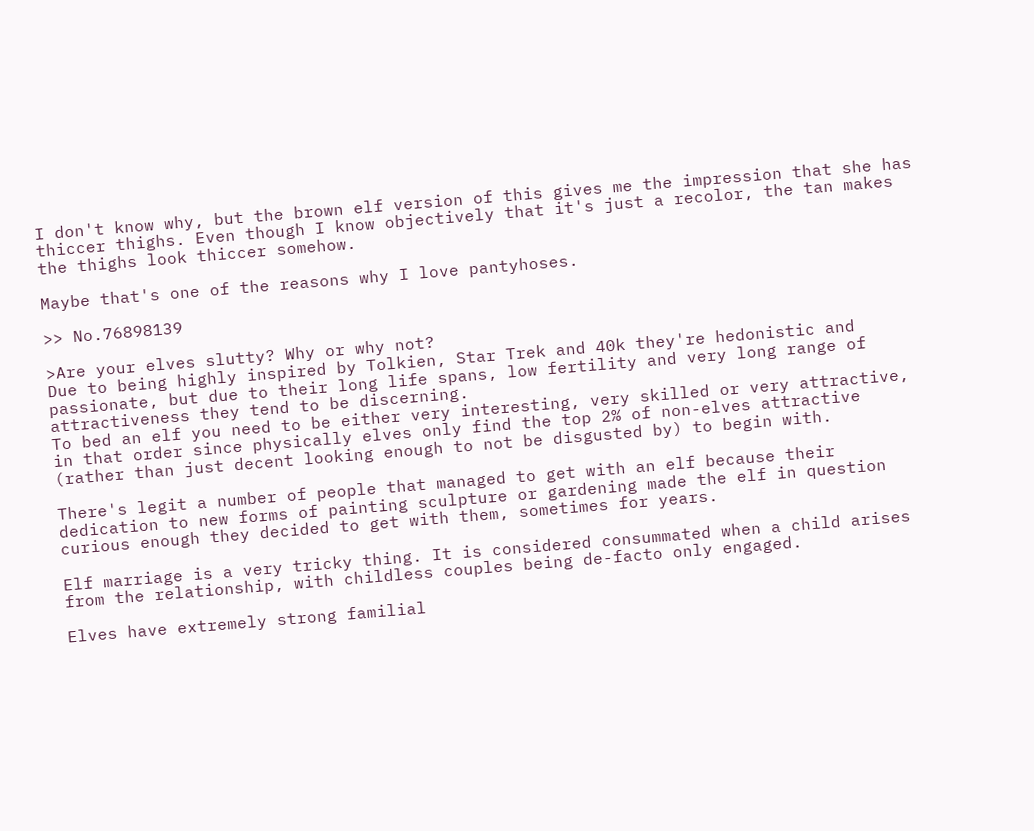I don't know why, but the brown elf version of this gives me the impression that she has thiccer thighs. Even though I know objectively that it's just a recolor, the tan makes the thighs look thiccer somehow.

Maybe that's one of the reasons why I love pantyhoses.

>> No.76898139

>Are your elves slutty? Why or why not?
Due to being highly inspired by Tolkien, Star Trek and 40k they're hedonistic and passionate, but due to their long life spans, low fertility and very long range of attractiveness they tend to be discerning.
To bed an elf you need to be either very interesting, very skilled or very attractive, in that order since physically elves only find the top 2% of non-elves attractive (rather than just decent looking enough to not be disgusted by) to begin with.

There's legit a number of people that managed to get with an elf because their dedication to new forms of painting sculpture or gardening made the elf in question curious enough they decided to get with them, sometimes for years.

Elf marriage is a very tricky thing. It is considered consummated when a child arises from the relationship, with childless couples being de-facto only engaged.

Elves have extremely strong familial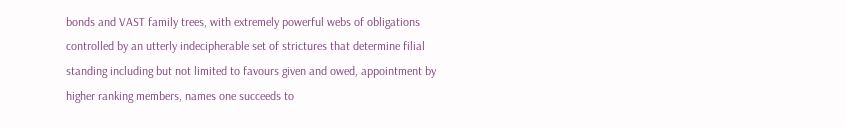bonds and VAST family trees, with extremely powerful webs of obligations controlled by an utterly indecipherable set of strictures that determine filial standing including but not limited to favours given and owed, appointment by higher ranking members, names one succeeds to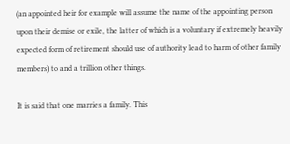(an appointed heir for example will assume the name of the appointing person upon their demise or exile, the latter of which is a voluntary if extremely heavily expected form of retirement should use of authority lead to harm of other family members) to and a trillion other things.

It is said that one marries a family. This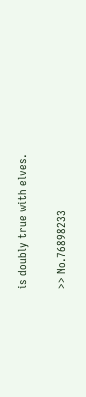is doubly true with elves.

>> No.76898233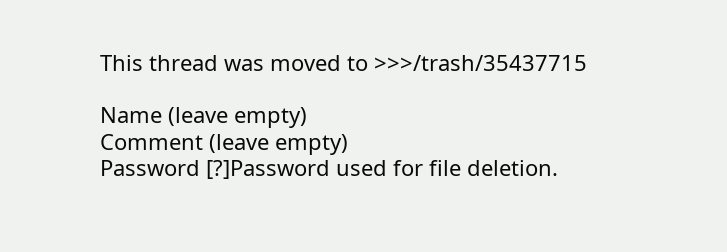This thread was moved to >>>/trash/35437715

Name (leave empty)
Comment (leave empty)
Password [?]Password used for file deletion.